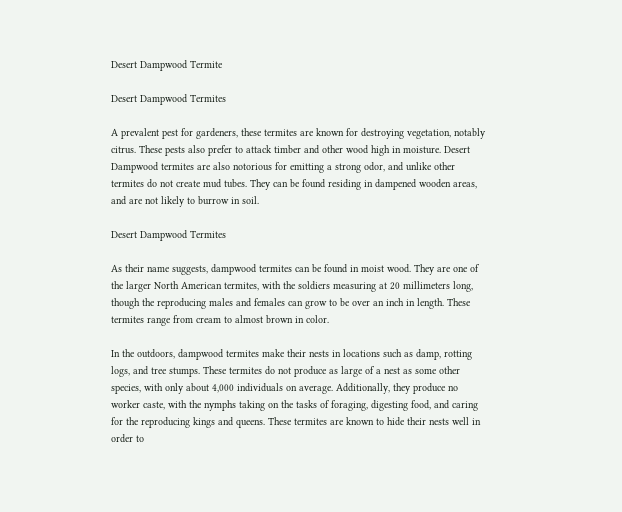Desert Dampwood Termite

Desert Dampwood Termites

A prevalent pest for gardeners, these termites are known for destroying vegetation, notably citrus. These pests also prefer to attack timber and other wood high in moisture. Desert Dampwood termites are also notorious for emitting a strong odor, and unlike other termites do not create mud tubes. They can be found residing in dampened wooden areas, and are not likely to burrow in soil.

Desert Dampwood Termites

As their name suggests, dampwood termites can be found in moist wood. They are one of the larger North American termites, with the soldiers measuring at 20 millimeters long, though the reproducing males and females can grow to be over an inch in length. These termites range from cream to almost brown in color.

In the outdoors, dampwood termites make their nests in locations such as damp, rotting logs, and tree stumps. These termites do not produce as large of a nest as some other species, with only about 4,000 individuals on average. Additionally, they produce no worker caste, with the nymphs taking on the tasks of foraging, digesting food, and caring for the reproducing kings and queens. These termites are known to hide their nests well in order to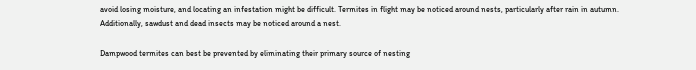avoid losing moisture, and locating an infestation might be difficult. Termites in flight may be noticed around nests, particularly after rain in autumn. Additionally, sawdust and dead insects may be noticed around a nest.

Dampwood termites can best be prevented by eliminating their primary source of nesting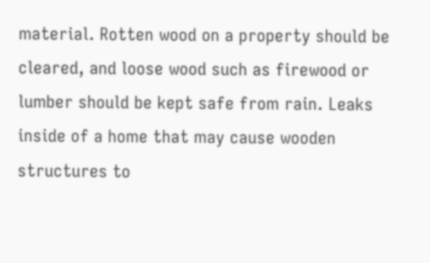material. Rotten wood on a property should be cleared, and loose wood such as firewood or lumber should be kept safe from rain. Leaks inside of a home that may cause wooden structures to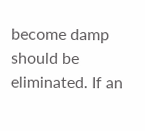become damp should be eliminated. If an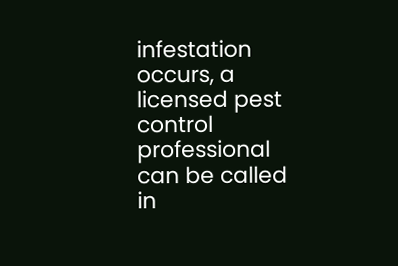infestation occurs, a licensed pest control professional can be called in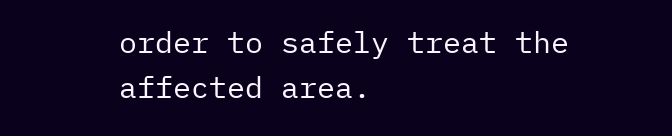order to safely treat the affected area.